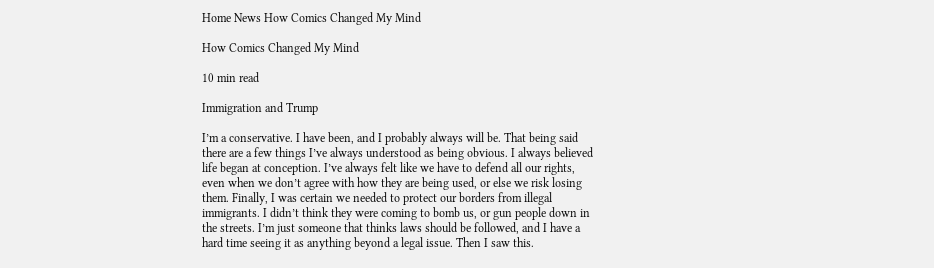Home News How Comics Changed My Mind

How Comics Changed My Mind

10 min read

Immigration and Trump

I’m a conservative. I have been, and I probably always will be. That being said there are a few things I’ve always understood as being obvious. I always believed life began at conception. I’ve always felt like we have to defend all our rights, even when we don’t agree with how they are being used, or else we risk losing them. Finally, I was certain we needed to protect our borders from illegal immigrants. I didn’t think they were coming to bomb us, or gun people down in the streets. I’m just someone that thinks laws should be followed, and I have a hard time seeing it as anything beyond a legal issue. Then I saw this.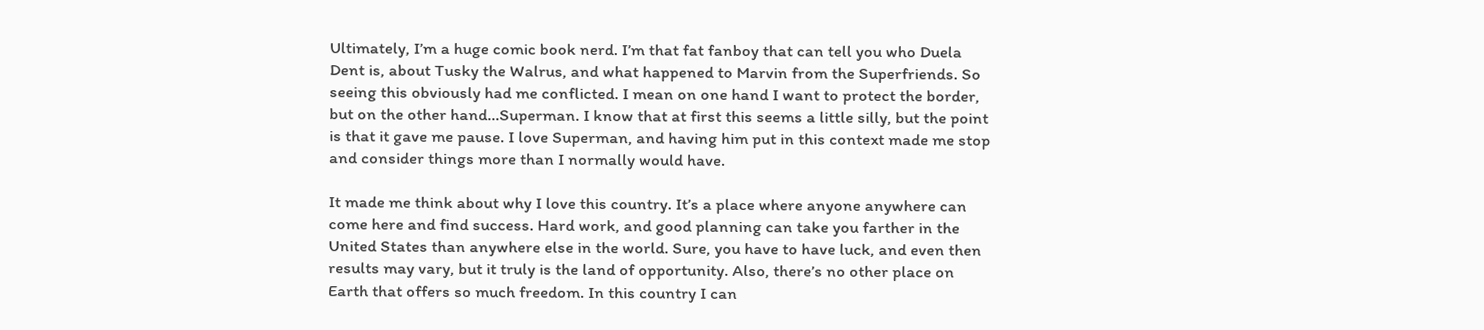Ultimately, I’m a huge comic book nerd. I’m that fat fanboy that can tell you who Duela Dent is, about Tusky the Walrus, and what happened to Marvin from the Superfriends. So seeing this obviously had me conflicted. I mean on one hand I want to protect the border, but on the other hand…Superman. I know that at first this seems a little silly, but the point is that it gave me pause. I love Superman, and having him put in this context made me stop and consider things more than I normally would have.

It made me think about why I love this country. It’s a place where anyone anywhere can come here and find success. Hard work, and good planning can take you farther in the United States than anywhere else in the world. Sure, you have to have luck, and even then results may vary, but it truly is the land of opportunity. Also, there’s no other place on Earth that offers so much freedom. In this country I can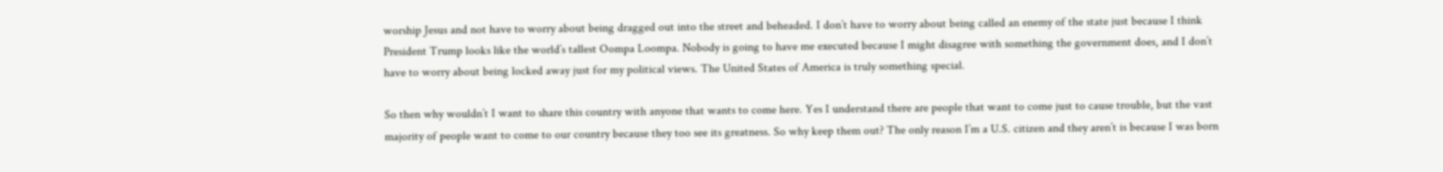worship Jesus and not have to worry about being dragged out into the street and beheaded. I don’t have to worry about being called an enemy of the state just because I think President Trump looks like the world’s tallest Oompa Loompa. Nobody is going to have me executed because I might disagree with something the government does, and I don’t have to worry about being locked away just for my political views. The United States of America is truly something special.

So then why wouldn’t I want to share this country with anyone that wants to come here. Yes I understand there are people that want to come just to cause trouble, but the vast majority of people want to come to our country because they too see its greatness. So why keep them out? The only reason I’m a U.S. citizen and they aren’t is because I was born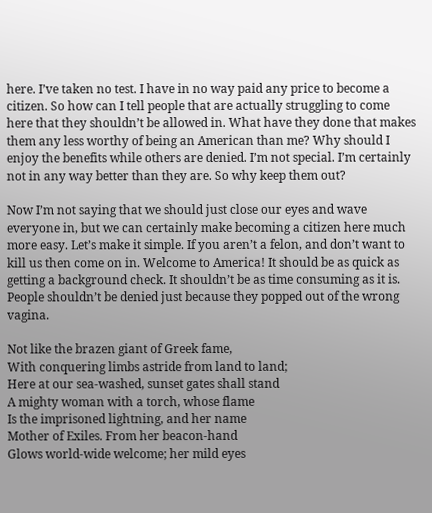here. I’ve taken no test. I have in no way paid any price to become a citizen. So how can I tell people that are actually struggling to come here that they shouldn’t be allowed in. What have they done that makes them any less worthy of being an American than me? Why should I enjoy the benefits while others are denied. I’m not special. I’m certainly not in any way better than they are. So why keep them out?

Now I’m not saying that we should just close our eyes and wave everyone in, but we can certainly make becoming a citizen here much more easy. Let’s make it simple. If you aren’t a felon, and don’t want to kill us then come on in. Welcome to America! It should be as quick as getting a background check. It shouldn’t be as time consuming as it is. People shouldn’t be denied just because they popped out of the wrong vagina.

Not like the brazen giant of Greek fame,
With conquering limbs astride from land to land;
Here at our sea-washed, sunset gates shall stand
A mighty woman with a torch, whose flame
Is the imprisoned lightning, and her name
Mother of Exiles. From her beacon-hand
Glows world-wide welcome; her mild eyes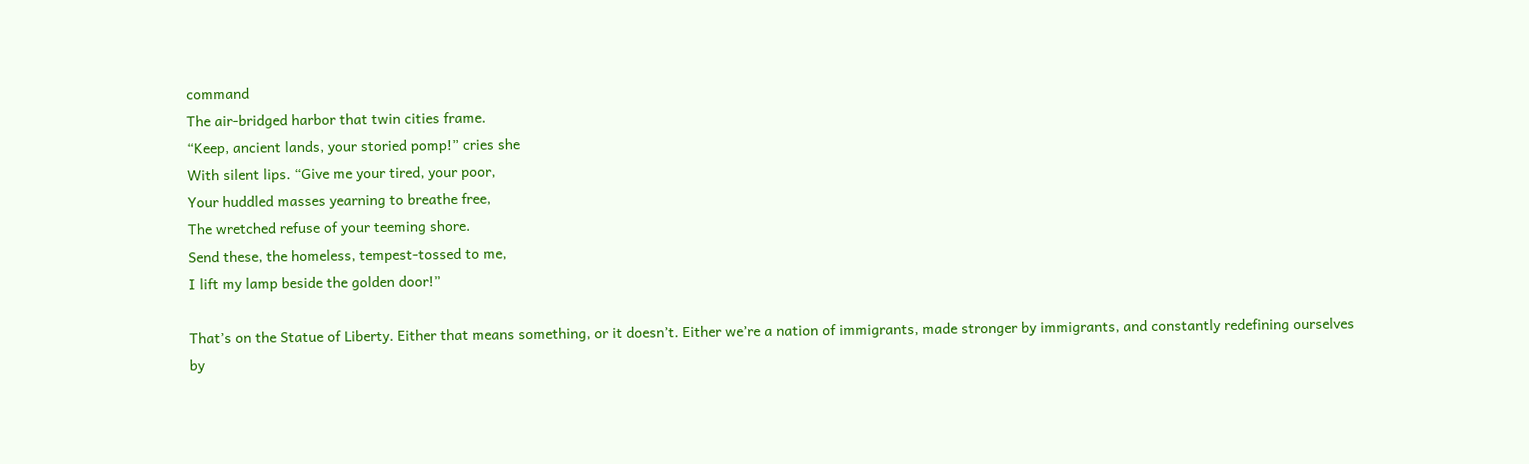command
The air-bridged harbor that twin cities frame.
“Keep, ancient lands, your storied pomp!” cries she
With silent lips. “Give me your tired, your poor,
Your huddled masses yearning to breathe free,
The wretched refuse of your teeming shore.
Send these, the homeless, tempest-tossed to me,
I lift my lamp beside the golden door!”

That’s on the Statue of Liberty. Either that means something, or it doesn’t. Either we’re a nation of immigrants, made stronger by immigrants, and constantly redefining ourselves by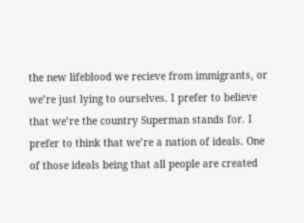the new lifeblood we recieve from immigrants, or we’re just lying to ourselves. I prefer to believe that we’re the country Superman stands for. I prefer to think that we’re a nation of ideals. One of those ideals being that all people are created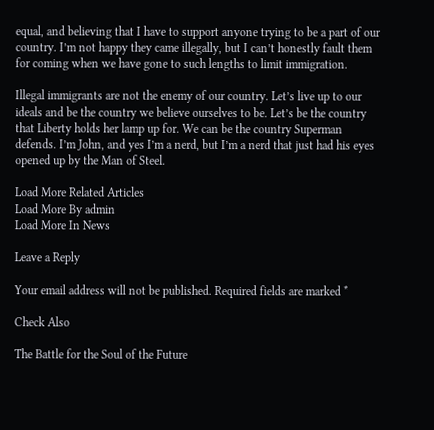equal, and believing that I have to support anyone trying to be a part of our country. I’m not happy they came illegally, but I can’t honestly fault them for coming when we have gone to such lengths to limit immigration.

Illegal immigrants are not the enemy of our country. Let’s live up to our ideals and be the country we believe ourselves to be. Let’s be the country that Liberty holds her lamp up for. We can be the country Superman defends. I’m John, and yes I’m a nerd, but I’m a nerd that just had his eyes opened up by the Man of Steel.

Load More Related Articles
Load More By admin
Load More In News

Leave a Reply

Your email address will not be published. Required fields are marked *

Check Also

The Battle for the Soul of the Future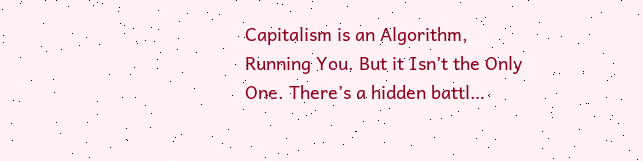Capitalism is an Algorithm, Running You. But it Isn’t the Only One. There’s a hidden battl…